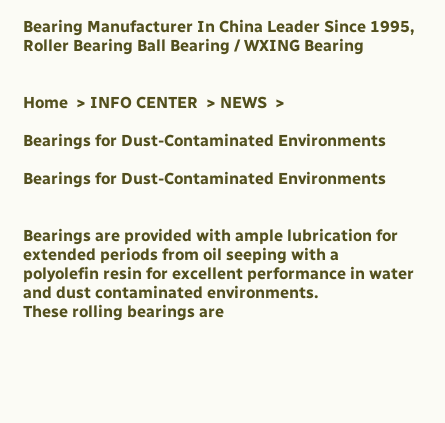Bearing Manufacturer In China Leader Since 1995, Roller Bearing Ball Bearing / WXING Bearing


Home  > INFO CENTER  > NEWS  >

Bearings for Dust-Contaminated Environments

Bearings for Dust-Contaminated Environments


Bearings are provided with ample lubrication for extended periods from oil seeping with a polyolefin resin for excellent performance in water and dust contaminated environments.
These rolling bearings are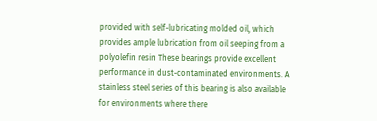provided with self-lubricating molded oil, which provides ample lubrication from oil seeping from a polyolefin resin These bearings provide excellent performance in dust-contaminated environments. A stainless steel series of this bearing is also available for environments where there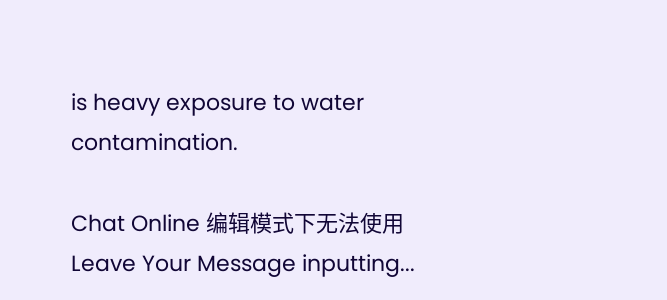is heavy exposure to water contamination.

Chat Online 编辑模式下无法使用
Leave Your Message inputting...